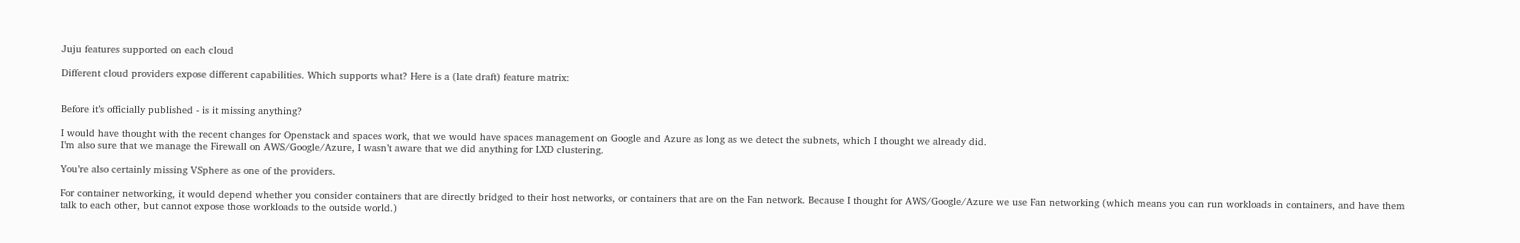Juju features supported on each cloud

Different cloud providers expose different capabilities. Which supports what? Here is a (late draft) feature matrix:


Before it’s officially published - is it missing anything?

I would have thought with the recent changes for Openstack and spaces work, that we would have spaces management on Google and Azure as long as we detect the subnets, which I thought we already did.
I’m also sure that we manage the Firewall on AWS/Google/Azure, I wasn’t aware that we did anything for LXD clustering.

You’re also certainly missing VSphere as one of the providers.

For container networking, it would depend whether you consider containers that are directly bridged to their host networks, or containers that are on the Fan network. Because I thought for AWS/Google/Azure we use Fan networking (which means you can run workloads in containers, and have them talk to each other, but cannot expose those workloads to the outside world.)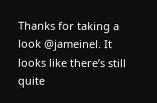Thanks for taking a look @jameinel. It looks like there’s still quite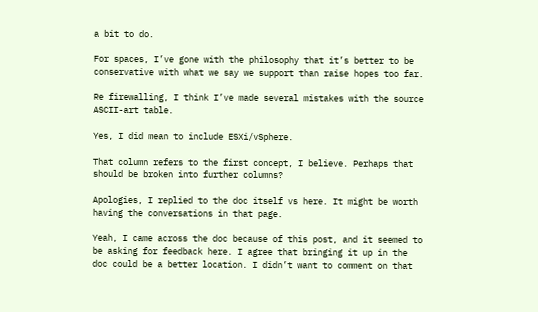a bit to do.

For spaces, I’ve gone with the philosophy that it’s better to be conservative with what we say we support than raise hopes too far.

Re firewalling, I think I’ve made several mistakes with the source ASCII-art table.

Yes, I did mean to include ESXi/vSphere.

That column refers to the first concept, I believe. Perhaps that should be broken into further columns?

Apologies, I replied to the doc itself vs here. It might be worth having the conversations in that page.

Yeah, I came across the doc because of this post, and it seemed to be asking for feedback here. I agree that bringing it up in the doc could be a better location. I didn’t want to comment on that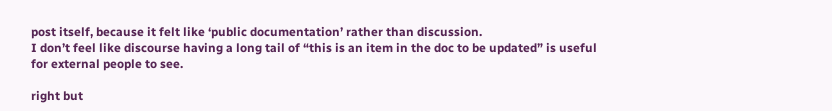post itself, because it felt like ‘public documentation’ rather than discussion.
I don’t feel like discourse having a long tail of “this is an item in the doc to be updated” is useful for external people to see.

right but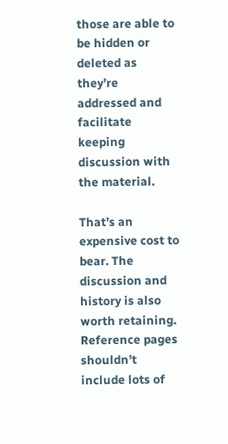those are able to be hidden or deleted as they’re addressed and facilitate keeping discussion with the material.

That’s an expensive cost to bear. The discussion and history is also worth retaining. Reference pages shouldn’t include lots of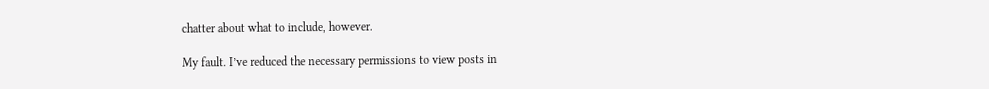chatter about what to include, however.

My fault. I’ve reduced the necessary permissions to view posts in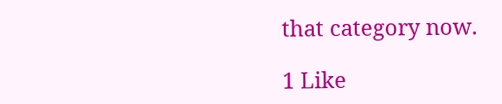that category now.

1 Like